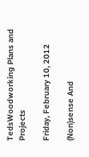TedsWoodworking Plans and Projects

Friday, February 10, 2012

(Non)sense And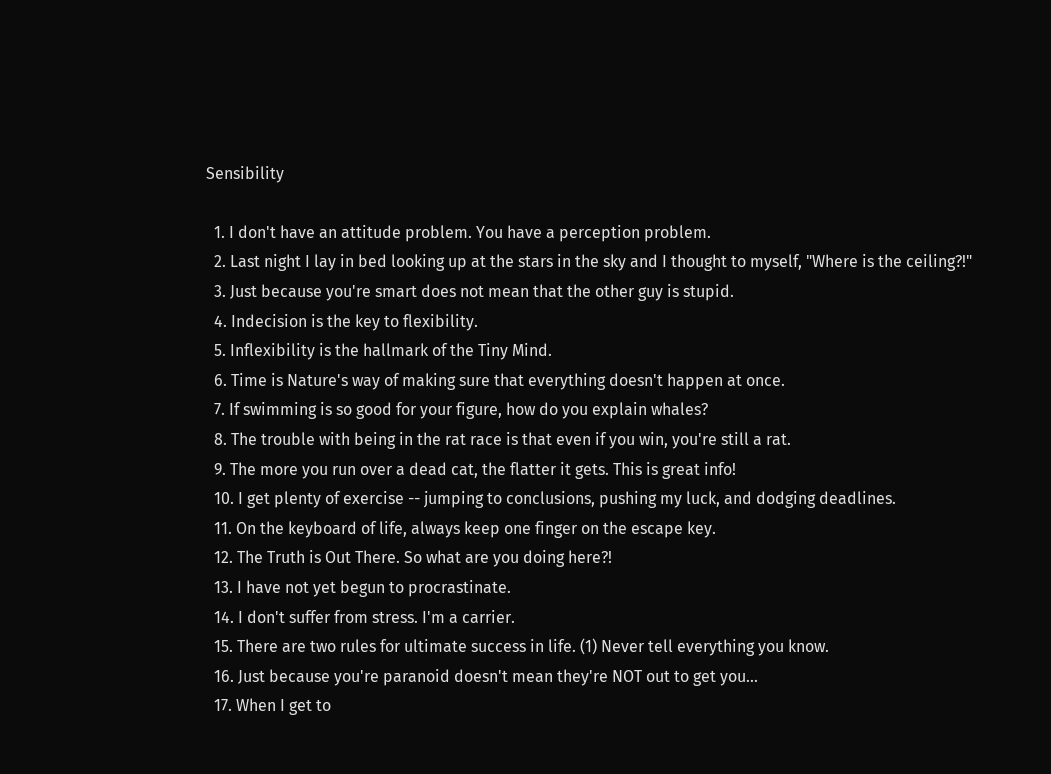Sensibility

  1. I don't have an attitude problem. You have a perception problem.
  2. Last night I lay in bed looking up at the stars in the sky and I thought to myself, "Where is the ceiling?!"
  3. Just because you're smart does not mean that the other guy is stupid.
  4. Indecision is the key to flexibility.
  5. Inflexibility is the hallmark of the Tiny Mind.
  6. Time is Nature's way of making sure that everything doesn't happen at once.
  7. If swimming is so good for your figure, how do you explain whales?
  8. The trouble with being in the rat race is that even if you win, you're still a rat.
  9. The more you run over a dead cat, the flatter it gets. This is great info!
  10. I get plenty of exercise -- jumping to conclusions, pushing my luck, and dodging deadlines.
  11. On the keyboard of life, always keep one finger on the escape key.
  12. The Truth is Out There. So what are you doing here?!
  13. I have not yet begun to procrastinate.
  14. I don't suffer from stress. I'm a carrier.
  15. There are two rules for ultimate success in life. (1) Never tell everything you know.
  16. Just because you're paranoid doesn't mean they're NOT out to get you...
  17. When I get to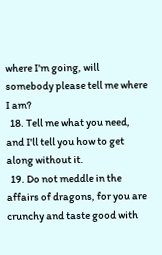where I'm going, will somebody please tell me where I am?
  18. Tell me what you need, and I'll tell you how to get along without it.
  19. Do not meddle in the affairs of dragons, for you are crunchy and taste good with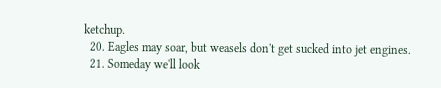ketchup.
  20. Eagles may soar, but weasels don't get sucked into jet engines.
  21. Someday we'll look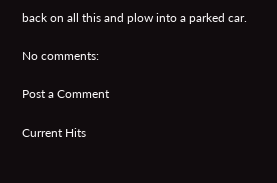back on all this and plow into a parked car.

No comments:

Post a Comment

Current Hits